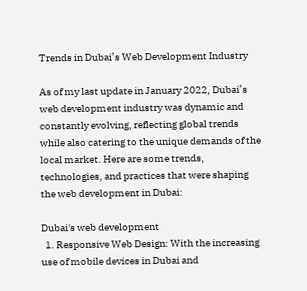Trends in Dubai’s Web Development Industry

As of my last update in January 2022, Dubai’s web development industry was dynamic and constantly evolving, reflecting global trends while also catering to the unique demands of the local market. Here are some trends, technologies, and practices that were shaping the web development in Dubai:

Dubai's web development
  1. Responsive Web Design: With the increasing use of mobile devices in Dubai and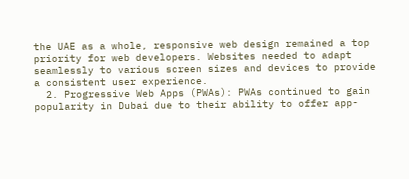the UAE as a whole, responsive web design remained a top priority for web developers. Websites needed to adapt seamlessly to various screen sizes and devices to provide a consistent user experience.
  2. Progressive Web Apps (PWAs): PWAs continued to gain popularity in Dubai due to their ability to offer app-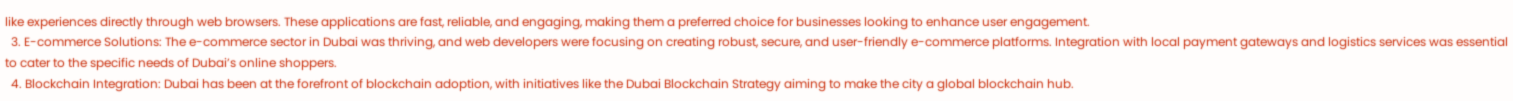like experiences directly through web browsers. These applications are fast, reliable, and engaging, making them a preferred choice for businesses looking to enhance user engagement.
  3. E-commerce Solutions: The e-commerce sector in Dubai was thriving, and web developers were focusing on creating robust, secure, and user-friendly e-commerce platforms. Integration with local payment gateways and logistics services was essential to cater to the specific needs of Dubai’s online shoppers.
  4. Blockchain Integration: Dubai has been at the forefront of blockchain adoption, with initiatives like the Dubai Blockchain Strategy aiming to make the city a global blockchain hub.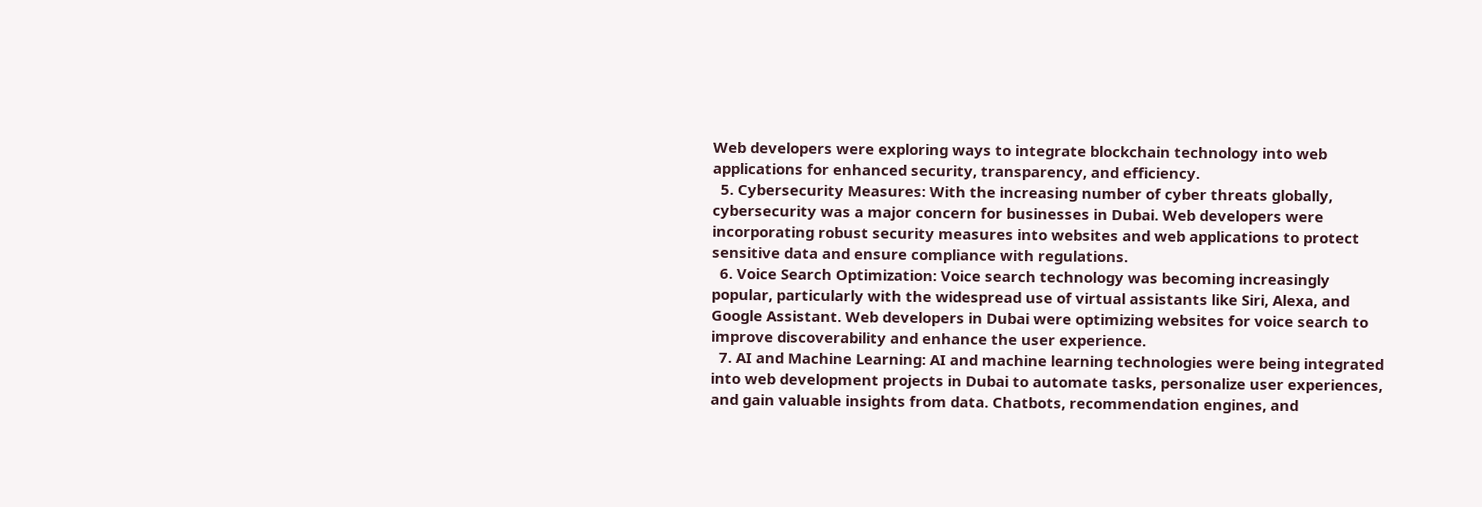Web developers were exploring ways to integrate blockchain technology into web applications for enhanced security, transparency, and efficiency.
  5. Cybersecurity Measures: With the increasing number of cyber threats globally, cybersecurity was a major concern for businesses in Dubai. Web developers were incorporating robust security measures into websites and web applications to protect sensitive data and ensure compliance with regulations.
  6. Voice Search Optimization: Voice search technology was becoming increasingly popular, particularly with the widespread use of virtual assistants like Siri, Alexa, and Google Assistant. Web developers in Dubai were optimizing websites for voice search to improve discoverability and enhance the user experience.
  7. AI and Machine Learning: AI and machine learning technologies were being integrated into web development projects in Dubai to automate tasks, personalize user experiences, and gain valuable insights from data. Chatbots, recommendation engines, and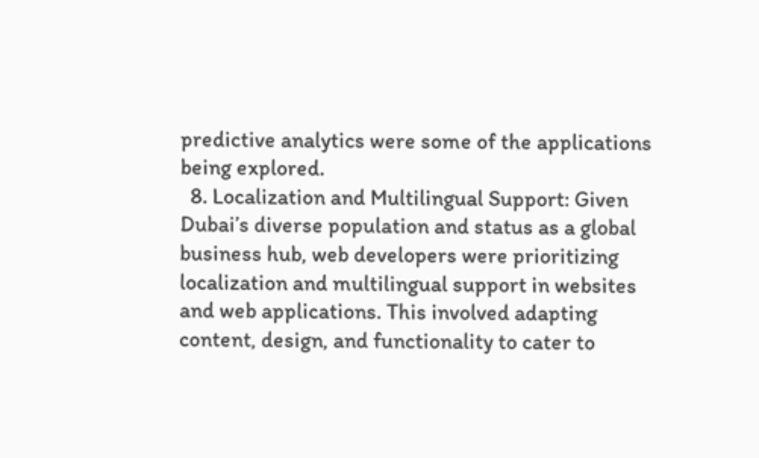predictive analytics were some of the applications being explored.
  8. Localization and Multilingual Support: Given Dubai’s diverse population and status as a global business hub, web developers were prioritizing localization and multilingual support in websites and web applications. This involved adapting content, design, and functionality to cater to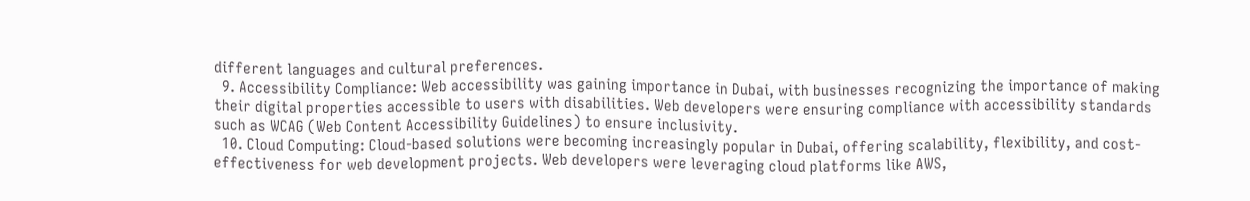different languages and cultural preferences.
  9. Accessibility Compliance: Web accessibility was gaining importance in Dubai, with businesses recognizing the importance of making their digital properties accessible to users with disabilities. Web developers were ensuring compliance with accessibility standards such as WCAG (Web Content Accessibility Guidelines) to ensure inclusivity.
  10. Cloud Computing: Cloud-based solutions were becoming increasingly popular in Dubai, offering scalability, flexibility, and cost-effectiveness for web development projects. Web developers were leveraging cloud platforms like AWS,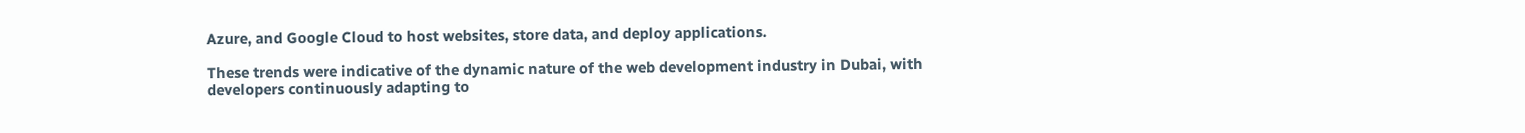Azure, and Google Cloud to host websites, store data, and deploy applications.

These trends were indicative of the dynamic nature of the web development industry in Dubai, with developers continuously adapting to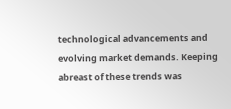technological advancements and evolving market demands. Keeping abreast of these trends was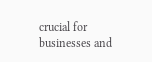crucial for businesses and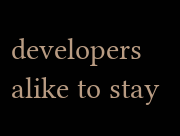developers alike to stay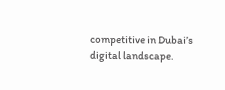competitive in Dubai’s digital landscape.